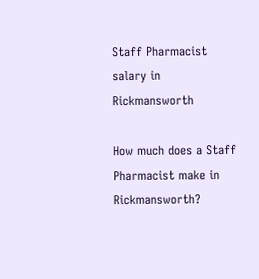Staff Pharmacist salary in Rickmansworth

How much does a Staff Pharmacist make in Rickmansworth?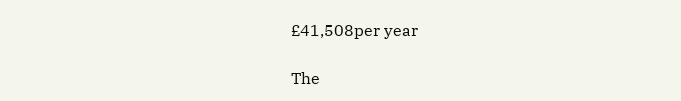£41,508per year

The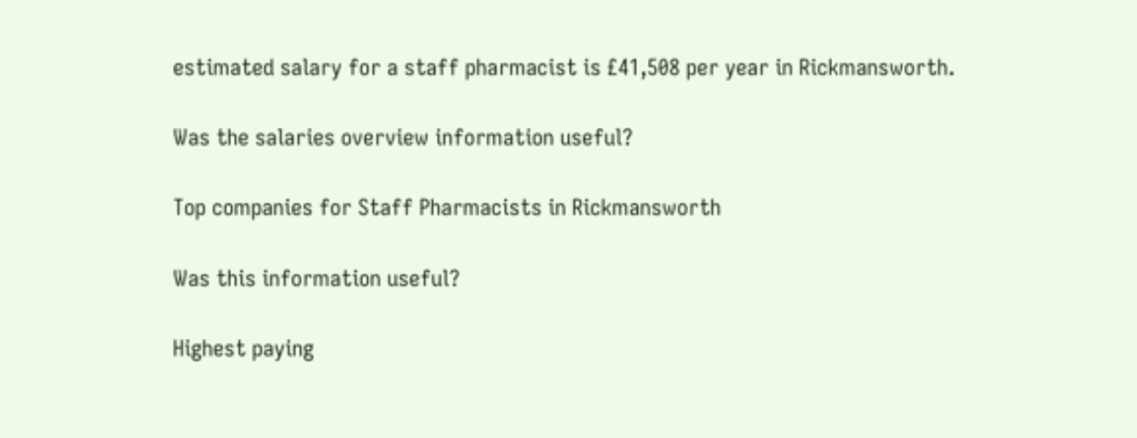estimated salary for a staff pharmacist is £41,508 per year in Rickmansworth.

Was the salaries overview information useful?

Top companies for Staff Pharmacists in Rickmansworth

Was this information useful?

Highest paying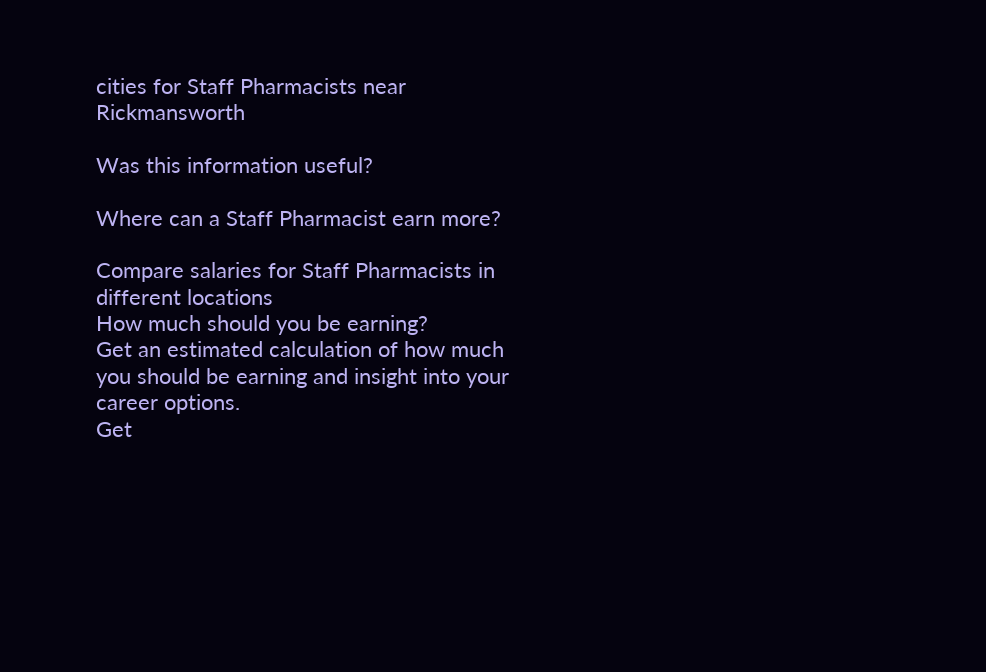cities for Staff Pharmacists near Rickmansworth

Was this information useful?

Where can a Staff Pharmacist earn more?

Compare salaries for Staff Pharmacists in different locations
How much should you be earning?
Get an estimated calculation of how much you should be earning and insight into your career options.
Get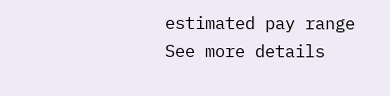estimated pay range
See more details